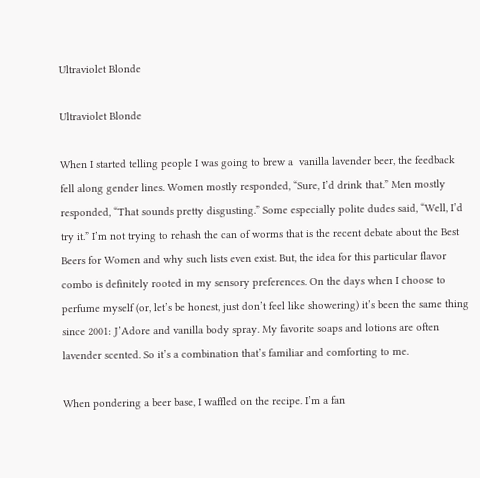Ultraviolet Blonde

Ultraviolet Blonde

When I started telling people I was going to brew a  vanilla lavender beer, the feedback fell along gender lines. Women mostly responded, “Sure, I’d drink that.” Men mostly responded, “That sounds pretty disgusting.” Some especially polite dudes said, “Well, I’d try it.” I’m not trying to rehash the can of worms that is the recent debate about the Best Beers for Women and why such lists even exist. But, the idea for this particular flavor combo is definitely rooted in my sensory preferences. On the days when I choose to perfume myself (or, let’s be honest, just don’t feel like showering) it’s been the same thing since 2001: J’Adore and vanilla body spray. My favorite soaps and lotions are often lavender scented. So it’s a combination that’s familiar and comforting to me.

When pondering a beer base, I waffled on the recipe. I’m a fan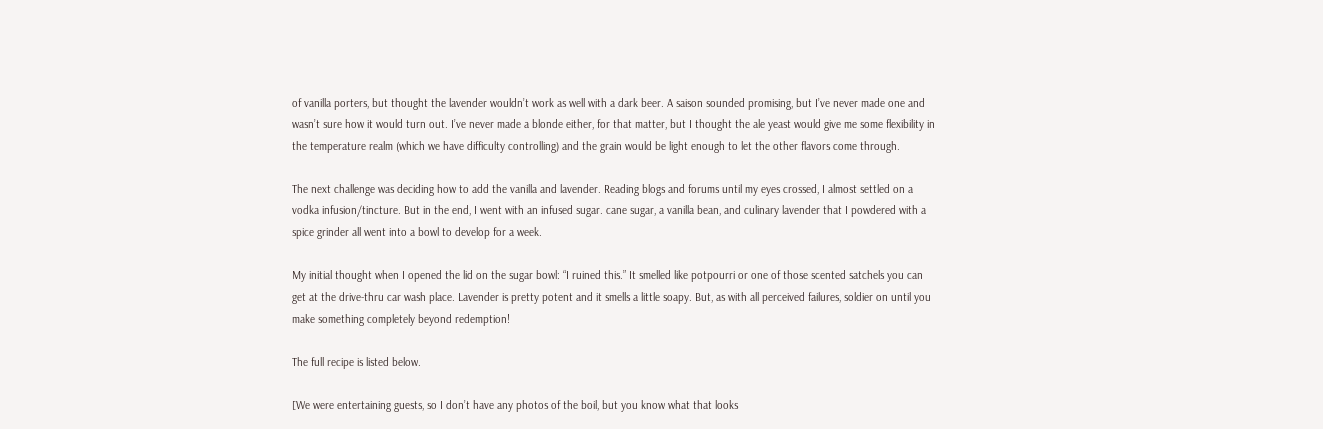of vanilla porters, but thought the lavender wouldn’t work as well with a dark beer. A saison sounded promising, but I’ve never made one and wasn’t sure how it would turn out. I’ve never made a blonde either, for that matter, but I thought the ale yeast would give me some flexibility in the temperature realm (which we have difficulty controlling) and the grain would be light enough to let the other flavors come through.

The next challenge was deciding how to add the vanilla and lavender. Reading blogs and forums until my eyes crossed, I almost settled on a vodka infusion/tincture. But in the end, I went with an infused sugar. cane sugar, a vanilla bean, and culinary lavender that I powdered with a spice grinder all went into a bowl to develop for a week.

My initial thought when I opened the lid on the sugar bowl: “I ruined this.” It smelled like potpourri or one of those scented satchels you can get at the drive-thru car wash place. Lavender is pretty potent and it smells a little soapy. But, as with all perceived failures, soldier on until you make something completely beyond redemption!

The full recipe is listed below.

[We were entertaining guests, so I don’t have any photos of the boil, but you know what that looks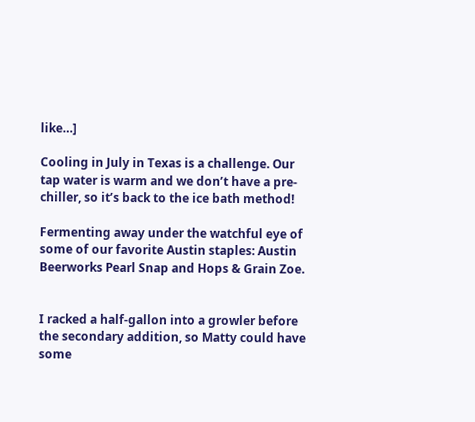like…]

Cooling in July in Texas is a challenge. Our tap water is warm and we don’t have a pre-chiller, so it’s back to the ice bath method!

Fermenting away under the watchful eye of some of our favorite Austin staples: Austin Beerworks Pearl Snap and Hops & Grain Zoe.


I racked a half-gallon into a growler before the secondary addition, so Matty could have some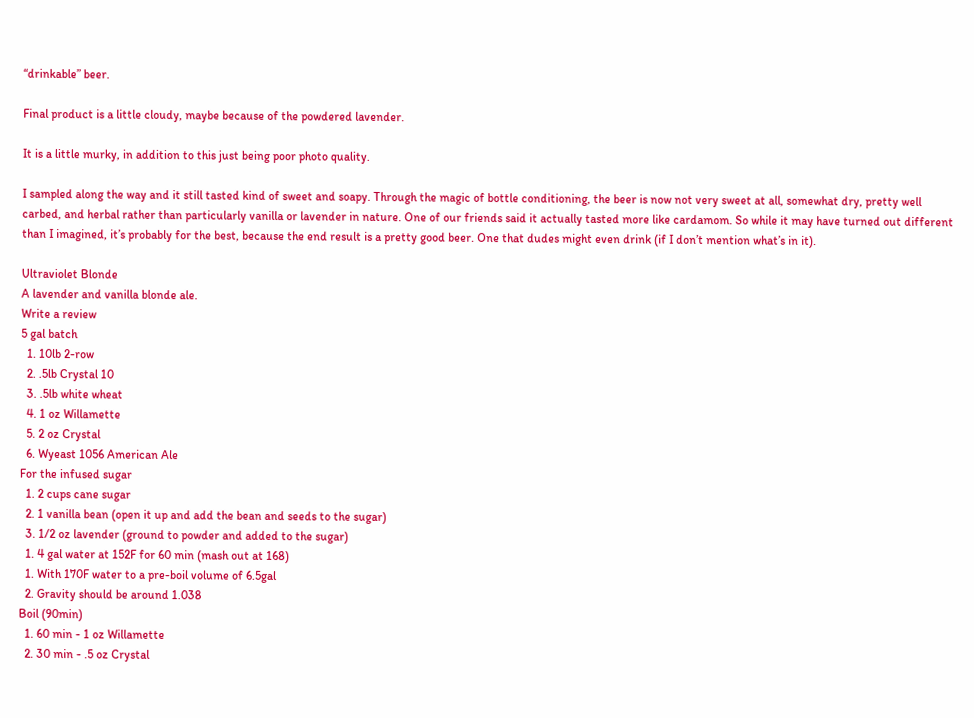“drinkable” beer.

Final product is a little cloudy, maybe because of the powdered lavender.

It is a little murky, in addition to this just being poor photo quality.

I sampled along the way and it still tasted kind of sweet and soapy. Through the magic of bottle conditioning, the beer is now not very sweet at all, somewhat dry, pretty well carbed, and herbal rather than particularly vanilla or lavender in nature. One of our friends said it actually tasted more like cardamom. So while it may have turned out different than I imagined, it’s probably for the best, because the end result is a pretty good beer. One that dudes might even drink (if I don’t mention what’s in it).

Ultraviolet Blonde
A lavender and vanilla blonde ale.
Write a review
5 gal batch
  1. 10lb 2-row
  2. .5lb Crystal 10
  3. .5lb white wheat
  4. 1 oz Willamette
  5. 2 oz Crystal
  6. Wyeast 1056 American Ale
For the infused sugar
  1. 2 cups cane sugar
  2. 1 vanilla bean (open it up and add the bean and seeds to the sugar)
  3. 1/2 oz lavender (ground to powder and added to the sugar)
  1. 4 gal water at 152F for 60 min (mash out at 168)
  1. With 170F water to a pre-boil volume of 6.5gal
  2. Gravity should be around 1.038
Boil (90min)
  1. 60 min - 1 oz Willamette
  2. 30 min - .5 oz Crystal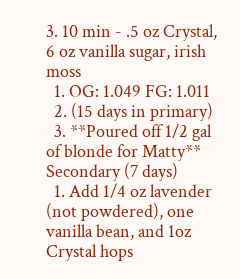3. 10 min - .5 oz Crystal, 6 oz vanilla sugar, irish moss
  1. OG: 1.049 FG: 1.011
  2. (15 days in primary)
  3. **Poured off 1/2 gal of blonde for Matty**
Secondary (7 days)
  1. Add 1/4 oz lavender (not powdered), one vanilla bean, and 1oz Crystal hops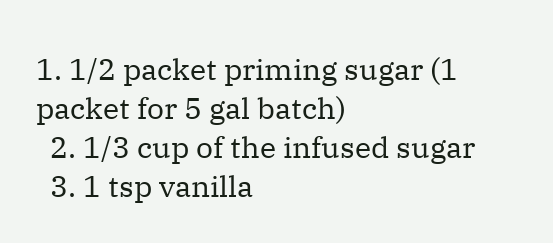1. 1/2 packet priming sugar (1 packet for 5 gal batch)
  2. 1/3 cup of the infused sugar
  3. 1 tsp vanilla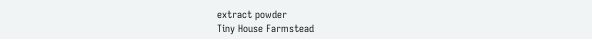extract powder
Tiny House Farmstead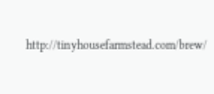http://tinyhousefarmstead.com/brew/